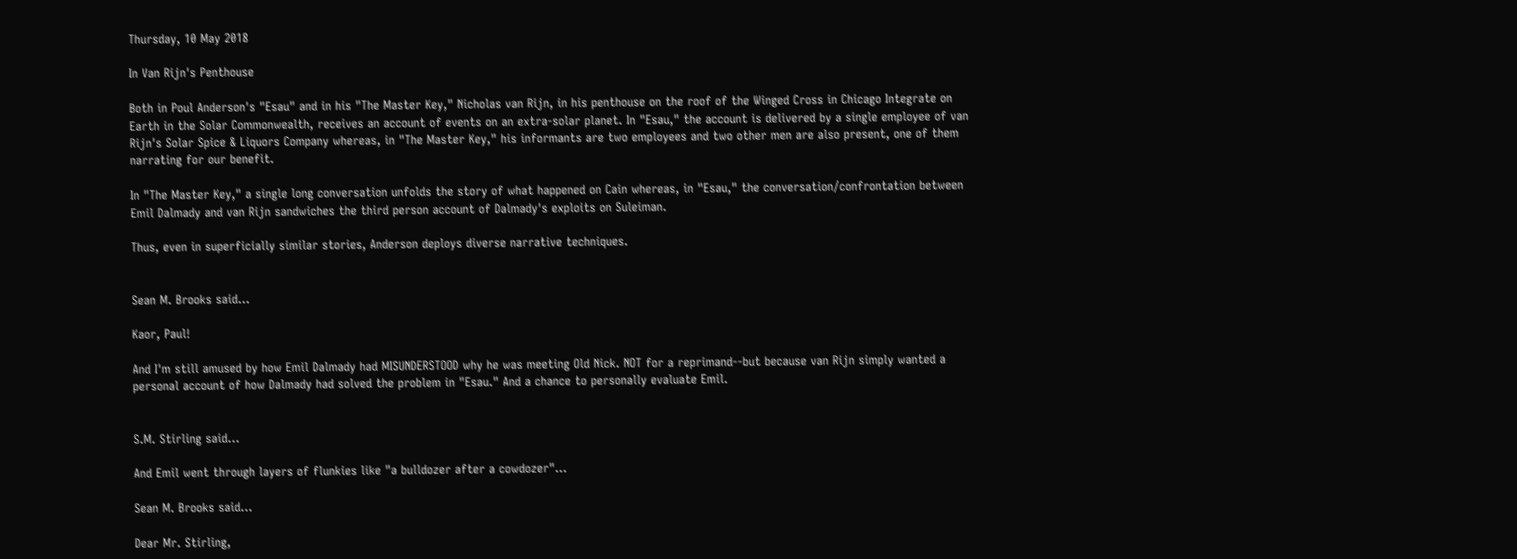Thursday, 10 May 2018

In Van Rijn's Penthouse

Both in Poul Anderson's "Esau" and in his "The Master Key," Nicholas van Rijn, in his penthouse on the roof of the Winged Cross in Chicago Integrate on Earth in the Solar Commonwealth, receives an account of events on an extra-solar planet. In "Esau," the account is delivered by a single employee of van Rijn's Solar Spice & Liquors Company whereas, in "The Master Key," his informants are two employees and two other men are also present, one of them narrating for our benefit.

In "The Master Key," a single long conversation unfolds the story of what happened on Cain whereas, in "Esau," the conversation/confrontation between Emil Dalmady and van Rijn sandwiches the third person account of Dalmady's exploits on Suleiman.

Thus, even in superficially similar stories, Anderson deploys diverse narrative techniques.


Sean M. Brooks said...

Kaor, Paul!

And I'm still amused by how Emil Dalmady had MISUNDERSTOOD why he was meeting Old Nick. NOT for a reprimand--but because van Rijn simply wanted a personal account of how Dalmady had solved the problem in "Esau." And a chance to personally evaluate Emil.


S.M. Stirling said...

And Emil went through layers of flunkies like "a bulldozer after a cowdozer"...

Sean M. Brooks said...

Dear Mr. Stirling,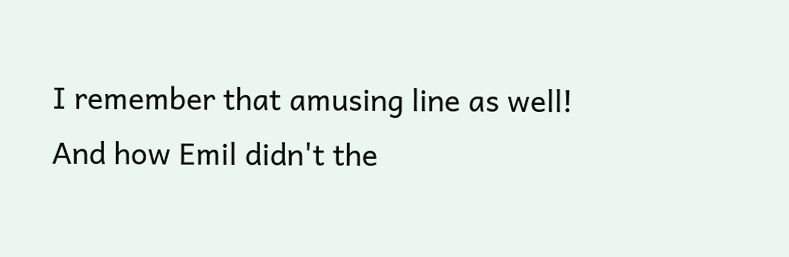I remember that amusing line as well! And how Emil didn't the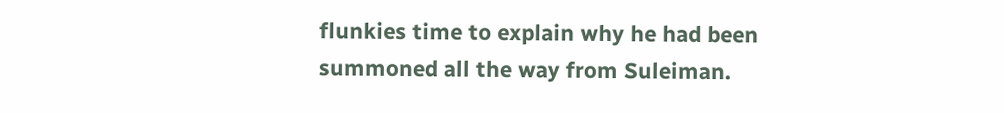flunkies time to explain why he had been summoned all the way from Suleiman.